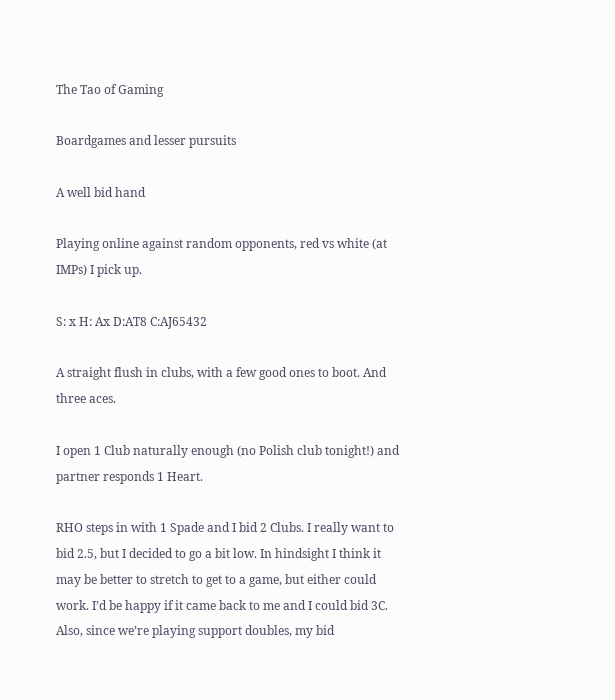The Tao of Gaming

Boardgames and lesser pursuits

A well bid hand

Playing online against random opponents, red vs white (at IMPs) I pick up.

S: x H: Ax D:AT8 C:AJ65432

A straight flush in clubs, with a few good ones to boot. And three aces.

I open 1 Club naturally enough (no Polish club tonight!) and partner responds 1 Heart.

RHO steps in with 1 Spade and I bid 2 Clubs. I really want to bid 2.5, but I decided to go a bit low. In hindsight I think it may be better to stretch to get to a game, but either could work. I’d be happy if it came back to me and I could bid 3C.  Also, since we’re playing support doubles, my bid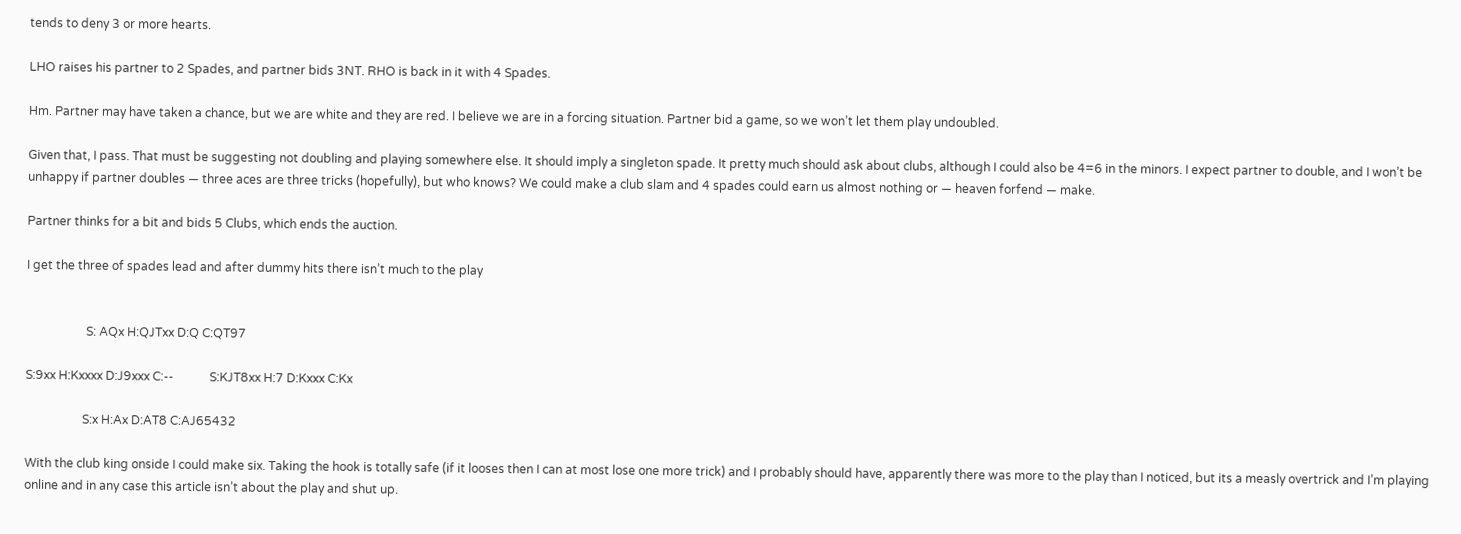tends to deny 3 or more hearts.

LHO raises his partner to 2 Spades, and partner bids 3NT. RHO is back in it with 4 Spades.

Hm. Partner may have taken a chance, but we are white and they are red. I believe we are in a forcing situation. Partner bid a game, so we won’t let them play undoubled.

Given that, I pass. That must be suggesting not doubling and playing somewhere else. It should imply a singleton spade. It pretty much should ask about clubs, although I could also be 4=6 in the minors. I expect partner to double, and I won’t be unhappy if partner doubles — three aces are three tricks (hopefully), but who knows? We could make a club slam and 4 spades could earn us almost nothing or — heaven forfend — make.

Partner thinks for a bit and bids 5 Clubs, which ends the auction.

I get the three of spades lead and after dummy hits there isn’t much to the play


                    S: AQx H:QJTxx D:Q C:QT97

S:9xx H:Kxxxx D:J9xxx C:--            S:KJT8xx H:7 D:Kxxx C:Kx

                   S:x H:Ax D:AT8 C:AJ65432

With the club king onside I could make six. Taking the hook is totally safe (if it looses then I can at most lose one more trick) and I probably should have, apparently there was more to the play than I noticed, but its a measly overtrick and I’m playing online and in any case this article isn’t about the play and shut up.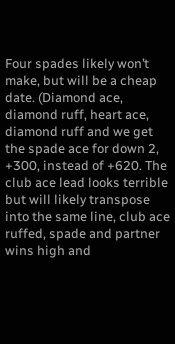Four spades likely won’t make, but will be a cheap date. (Diamond ace, diamond ruff, heart ace, diamond ruff and we get the spade ace for down 2, +300, instead of +620. The club ace lead looks terrible but will likely transpose into the same line, club ace ruffed, spade and partner wins high and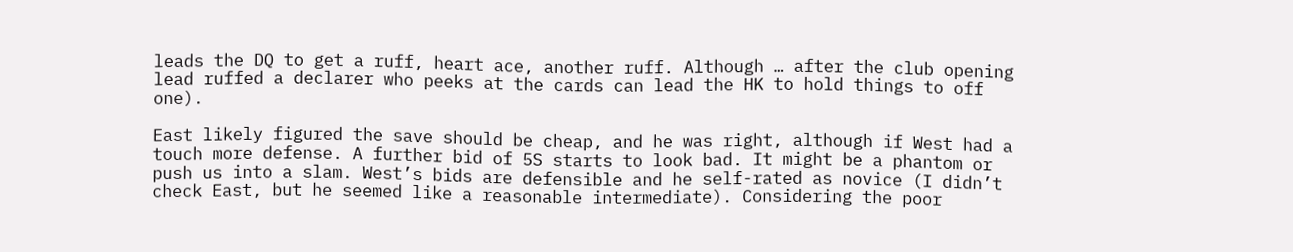leads the DQ to get a ruff, heart ace, another ruff. Although … after the club opening lead ruffed a declarer who peeks at the cards can lead the HK to hold things to off one).

East likely figured the save should be cheap, and he was right, although if West had a touch more defense. A further bid of 5S starts to look bad. It might be a phantom or push us into a slam. West’s bids are defensible and he self-rated as novice (I didn’t check East, but he seemed like a reasonable intermediate). Considering the poor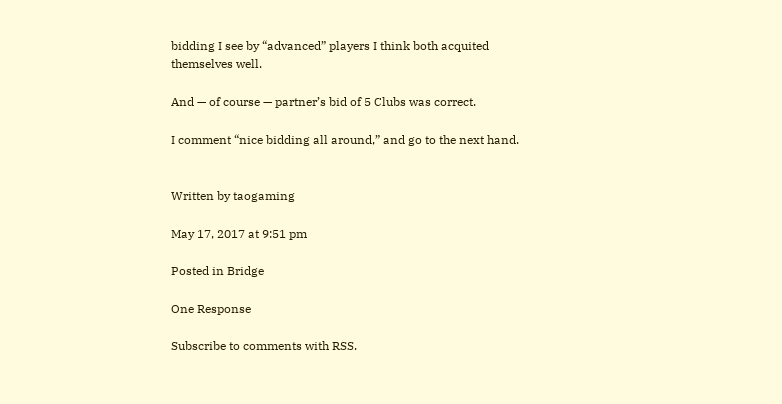bidding I see by “advanced” players I think both acquited themselves well.

And — of course — partner’s bid of 5 Clubs was correct.

I comment “nice bidding all around,” and go to the next hand.


Written by taogaming

May 17, 2017 at 9:51 pm

Posted in Bridge

One Response

Subscribe to comments with RSS.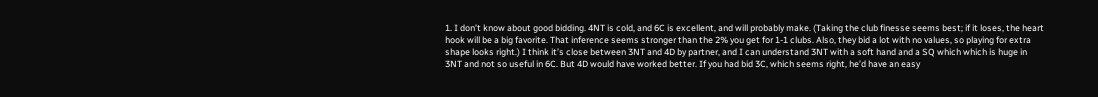1. I don’t know about good bidding. 4NT is cold, and 6C is excellent, and will probably make. (Taking the club finesse seems best; if it loses, the heart hook will be a big favorite. That inference seems stronger than the 2% you get for 1-1 clubs. Also, they bid a lot with no values, so playing for extra shape looks right.) I think it’s close between 3NT and 4D by partner, and I can understand 3NT with a soft hand and a SQ which which is huge in 3NT and not so useful in 6C. But 4D would have worked better. If you had bid 3C, which seems right, he’d have an easy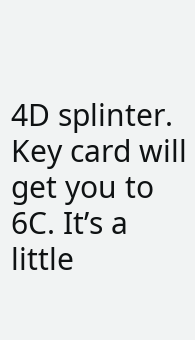4D splinter. Key card will get you to 6C. It’s a little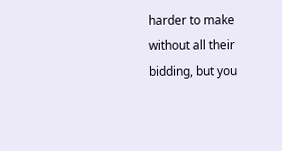harder to make without all their bidding, but you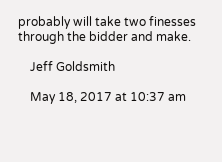probably will take two finesses through the bidder and make.

    Jeff Goldsmith

    May 18, 2017 at 10:37 am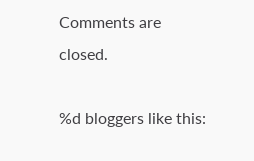Comments are closed.

%d bloggers like this: